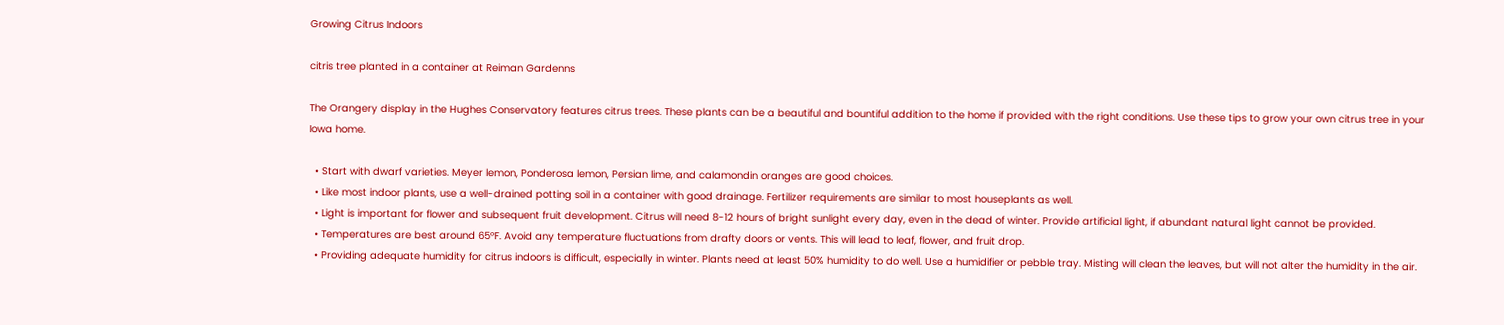Growing Citrus Indoors

citris tree planted in a container at Reiman Gardenns

The Orangery display in the Hughes Conservatory features citrus trees. These plants can be a beautiful and bountiful addition to the home if provided with the right conditions. Use these tips to grow your own citrus tree in your Iowa home.

  • Start with dwarf varieties. Meyer lemon, Ponderosa lemon, Persian lime, and calamondin oranges are good choices.
  • Like most indoor plants, use a well-drained potting soil in a container with good drainage. Fertilizer requirements are similar to most houseplants as well.
  • Light is important for flower and subsequent fruit development. Citrus will need 8-12 hours of bright sunlight every day, even in the dead of winter. Provide artificial light, if abundant natural light cannot be provided.
  • Temperatures are best around 65°F. Avoid any temperature fluctuations from drafty doors or vents. This will lead to leaf, flower, and fruit drop.
  • Providing adequate humidity for citrus indoors is difficult, especially in winter. Plants need at least 50% humidity to do well. Use a humidifier or pebble tray. Misting will clean the leaves, but will not alter the humidity in the air.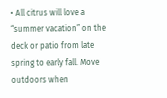• All citrus will love a “summer vacation” on the deck or patio from late spring to early fall. Move outdoors when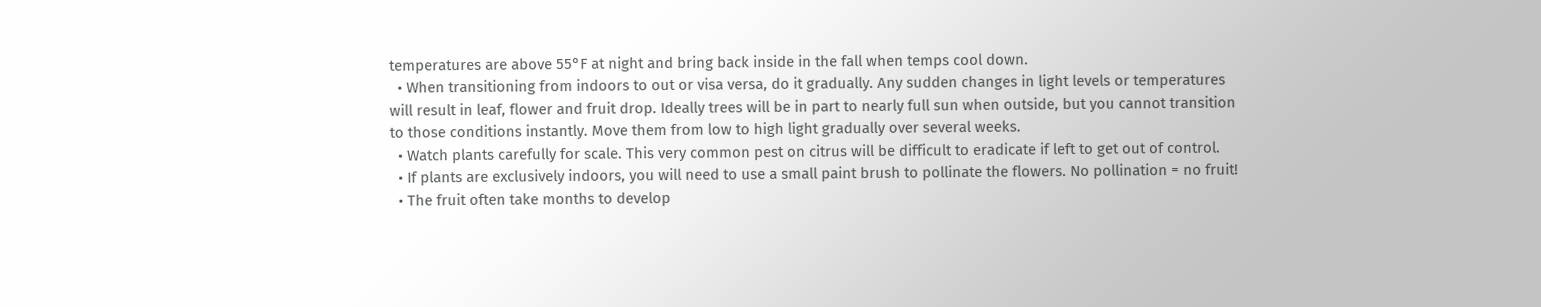temperatures are above 55°F at night and bring back inside in the fall when temps cool down.
  • When transitioning from indoors to out or visa versa, do it gradually. Any sudden changes in light levels or temperatures will result in leaf, flower and fruit drop. Ideally trees will be in part to nearly full sun when outside, but you cannot transition to those conditions instantly. Move them from low to high light gradually over several weeks.
  • Watch plants carefully for scale. This very common pest on citrus will be difficult to eradicate if left to get out of control.
  • If plants are exclusively indoors, you will need to use a small paint brush to pollinate the flowers. No pollination = no fruit!
  • The fruit often take months to develop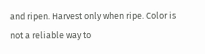and ripen. Harvest only when ripe. Color is not a reliable way to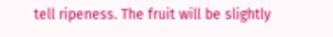tell ripeness. The fruit will be slightly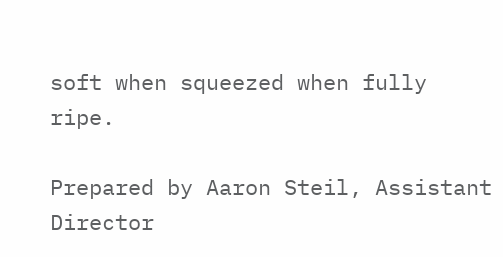soft when squeezed when fully ripe.

Prepared by Aaron Steil, Assistant Director